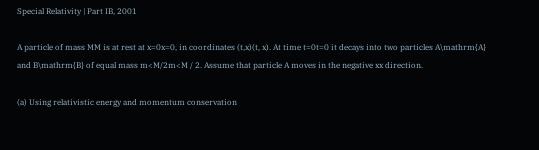Special Relativity | Part IB, 2001

A particle of mass MM is at rest at x=0x=0, in coordinates (t,x)(t, x). At time t=0t=0 it decays into two particles A\mathrm{A} and B\mathrm{B} of equal mass m<M/2m<M / 2. Assume that particle A moves in the negative xx direction.

(a) Using relativistic energy and momentum conservation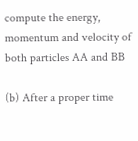compute the energy, momentum and velocity of both particles AA and BB

(b) After a proper time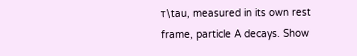τ\tau, measured in its own rest frame, particle A decays. Show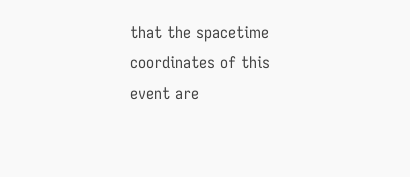that the spacetime coordinates of this event are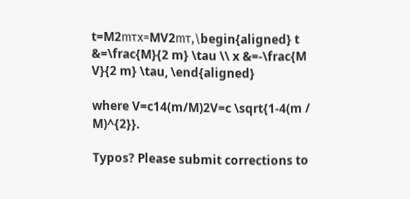t=M2mτx=MV2mτ,\begin{aligned} t &=\frac{M}{2 m} \tau \\ x &=-\frac{M V}{2 m} \tau, \end{aligned}

where V=c14(m/M)2V=c \sqrt{1-4(m / M)^{2}}.

Typos? Please submit corrections to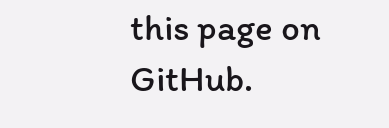this page on GitHub.